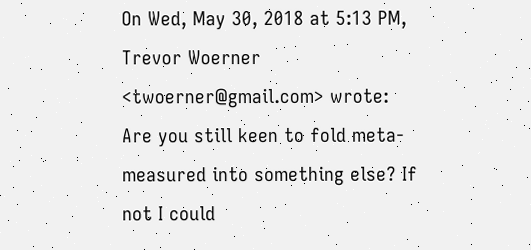On Wed, May 30, 2018 at 5:13 PM, Trevor Woerner <twoerner@gmail.com> wrote:
Are you still keen to fold meta-measured into something else? If not I could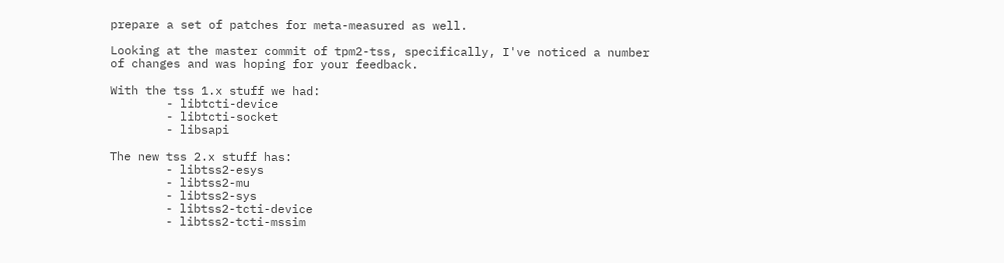prepare a set of patches for meta-measured as well.

Looking at the master commit of tpm2-tss, specifically, I've noticed a number
of changes and was hoping for your feedback.

With the tss 1.x stuff we had:
        - libtcti-device
        - libtcti-socket
        - libsapi

The new tss 2.x stuff has:
        - libtss2-esys
        - libtss2-mu
        - libtss2-sys
        - libtss2-tcti-device
        - libtss2-tcti-mssim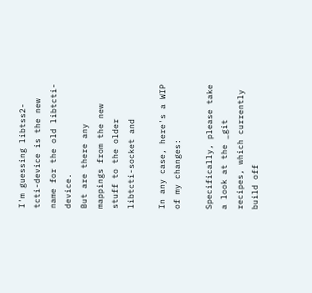I'm guessing libtss2-tcti-device is the new name for the old libtcti-device.
But are there any mappings from the new stuff to the older libtcti-socket and

In any case, here's a WIP of my changes:

Specifically, please take a look at the _git recipes, which currently build off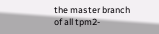the master branch of all tpm2-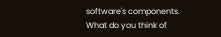software's components.
What do you think of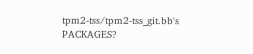tpm2-tss/tpm2-tss_git.bb's PACKAGES?